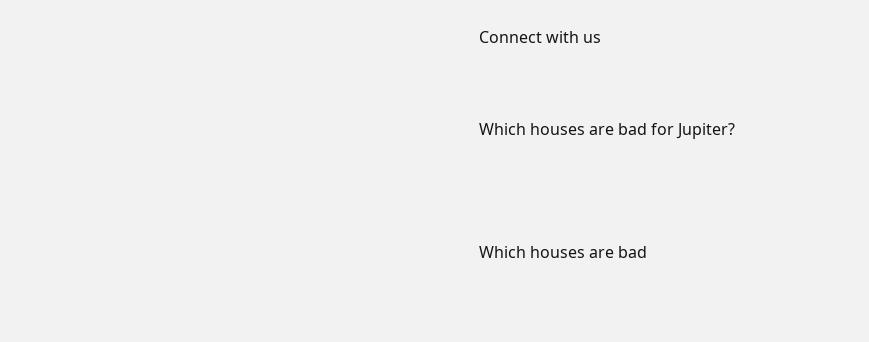Connect with us


Which houses are bad for Jupiter?



Which houses are bad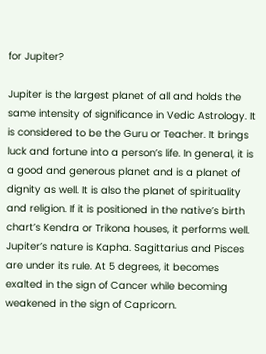for Jupiter?

Jupiter is the largest planet of all and holds the same intensity of significance in Vedic Astrology. It is considered to be the Guru or Teacher. It brings luck and fortune into a person’s life. In general, it is a good and generous planet and is a planet of dignity as well. It is also the planet of spirituality and religion. If it is positioned in the native’s birth chart’s Kendra or Trikona houses, it performs well. Jupiter’s nature is Kapha. Sagittarius and Pisces are under its rule. At 5 degrees, it becomes exalted in the sign of Cancer while becoming weakened in the sign of Capricorn.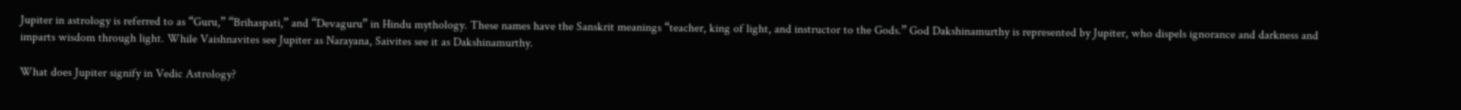Jupiter in astrology is referred to as “Guru,” “Brihaspati,” and “Devaguru” in Hindu mythology. These names have the Sanskrit meanings “teacher, king of light, and instructor to the Gods.” God Dakshinamurthy is represented by Jupiter, who dispels ignorance and darkness and imparts wisdom through light. While Vaishnavites see Jupiter as Narayana, Saivites see it as Dakshinamurthy.

What does Jupiter signify in Vedic Astrology?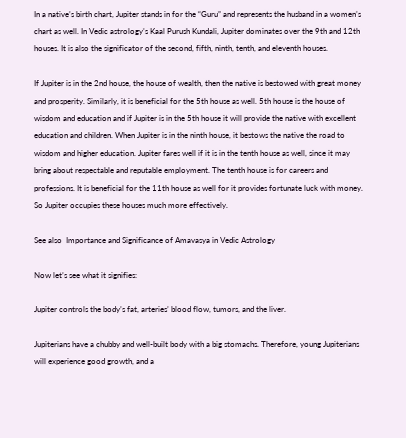In a native’s birth chart, Jupiter stands in for the “Guru” and represents the husband in a women’s chart as well. In Vedic astrology’s Kaal Purush Kundali, Jupiter dominates over the 9th and 12th houses. It is also the significator of the second, fifth, ninth, tenth, and eleventh houses.

If Jupiter is in the 2nd house, the house of wealth, then the native is bestowed with great money and prosperity. Similarly, it is beneficial for the 5th house as well. 5th house is the house of wisdom and education and if Jupiter is in the 5th house it will provide the native with excellent education and children. When Jupiter is in the ninth house, it bestows the native the road to wisdom and higher education. Jupiter fares well if it is in the tenth house as well, since it may bring about respectable and reputable employment. The tenth house is for careers and professions. It is beneficial for the 11th house as well for it provides fortunate luck with money. So Jupiter occupies these houses much more effectively.

See also  Importance and Significance of Amavasya in Vedic Astrology

Now let’s see what it signifies:

Jupiter controls the body’s fat, arteries’ blood flow, tumors, and the liver.

Jupiterians have a chubby and well-built body with a big stomachs. Therefore, young Jupiterians will experience good growth, and a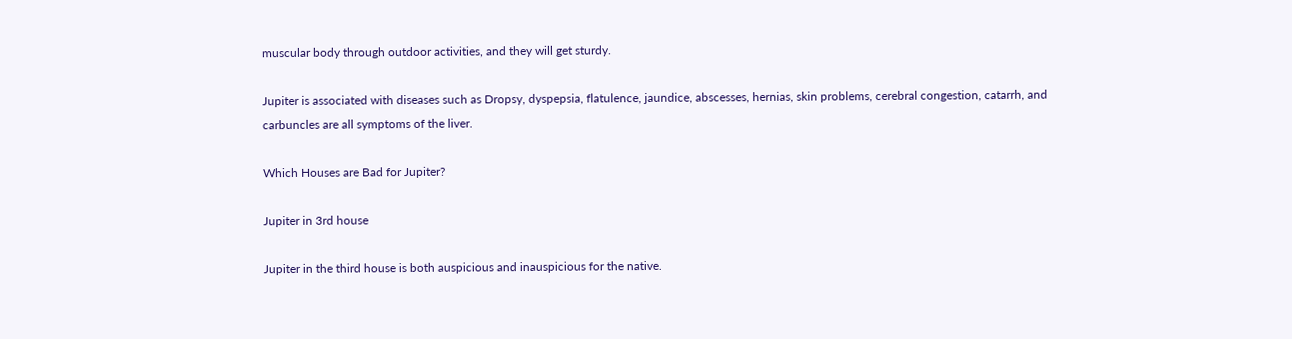muscular body through outdoor activities, and they will get sturdy.

Jupiter is associated with diseases such as Dropsy, dyspepsia, flatulence, jaundice, abscesses, hernias, skin problems, cerebral congestion, catarrh, and carbuncles are all symptoms of the liver.

Which Houses are Bad for Jupiter?

Jupiter in 3rd house

Jupiter in the third house is both auspicious and inauspicious for the native.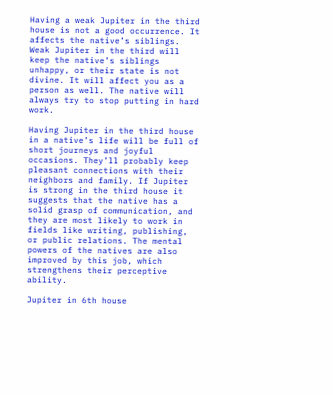Having a weak Jupiter in the third house is not a good occurrence. It affects the native’s siblings. Weak Jupiter in the third will keep the native’s siblings unhappy, or their state is not divine. It will affect you as a person as well. The native will always try to stop putting in hard work.

Having Jupiter in the third house in a native’s life will be full of short journeys and joyful occasions. They’ll probably keep pleasant connections with their neighbors and family. If Jupiter is strong in the third house it suggests that the native has a solid grasp of communication, and they are most likely to work in fields like writing, publishing, or public relations. The mental powers of the natives are also improved by this job, which strengthens their perceptive ability.

Jupiter in 6th house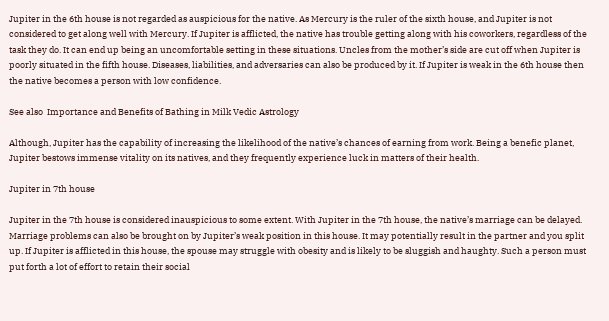Jupiter in the 6th house is not regarded as auspicious for the native. As Mercury is the ruler of the sixth house, and Jupiter is not considered to get along well with Mercury. If Jupiter is afflicted, the native has trouble getting along with his coworkers, regardless of the task they do. It can end up being an uncomfortable setting in these situations. Uncles from the mother’s side are cut off when Jupiter is poorly situated in the fifth house. Diseases, liabilities, and adversaries can also be produced by it. If Jupiter is weak in the 6th house then the native becomes a person with low confidence.

See also  Importance and Benefits of Bathing in Milk Vedic Astrology

Although, Jupiter has the capability of increasing the likelihood of the native’s chances of earning from work. Being a benefic planet, Jupiter bestows immense vitality on its natives, and they frequently experience luck in matters of their health.

Jupiter in 7th house

Jupiter in the 7th house is considered inauspicious to some extent. With Jupiter in the 7th house, the native’s marriage can be delayed. Marriage problems can also be brought on by Jupiter’s weak position in this house. It may potentially result in the partner and you split up. If Jupiter is afflicted in this house, the spouse may struggle with obesity and is likely to be sluggish and haughty. Such a person must put forth a lot of effort to retain their social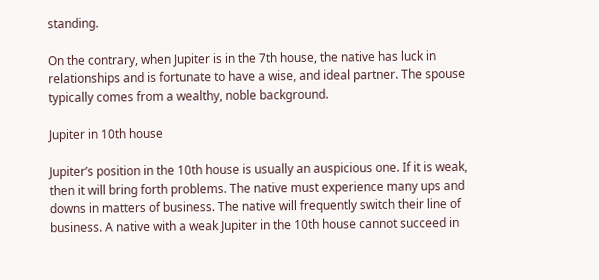standing.

On the contrary, when Jupiter is in the 7th house, the native has luck in relationships and is fortunate to have a wise, and ideal partner. The spouse typically comes from a wealthy, noble background.

Jupiter in 10th house

Jupiter’s position in the 10th house is usually an auspicious one. If it is weak, then it will bring forth problems. The native must experience many ups and downs in matters of business. The native will frequently switch their line of business. A native with a weak Jupiter in the 10th house cannot succeed in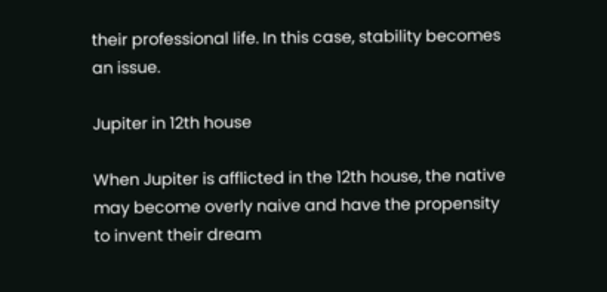their professional life. In this case, stability becomes an issue.

Jupiter in 12th house

When Jupiter is afflicted in the 12th house, the native may become overly naive and have the propensity to invent their dream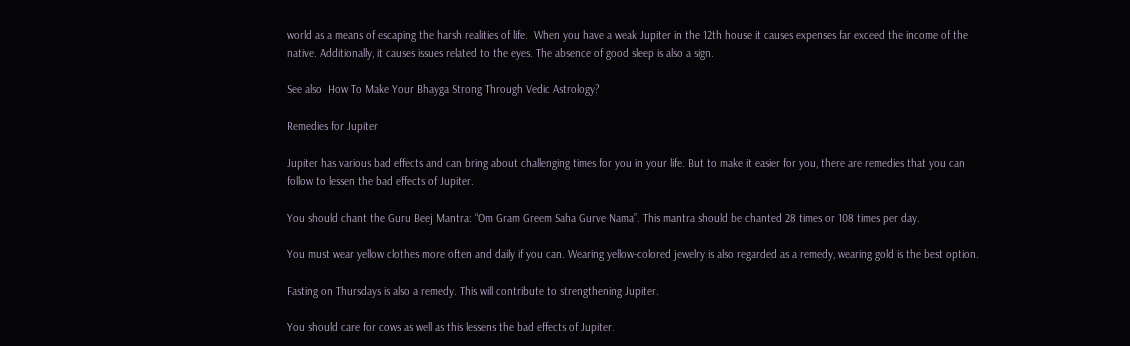world as a means of escaping the harsh realities of life.  When you have a weak Jupiter in the 12th house it causes expenses far exceed the income of the native. Additionally, it causes issues related to the eyes. The absence of good sleep is also a sign.

See also  How To Make Your Bhayga Strong Through Vedic Astrology?

Remedies for Jupiter

Jupiter has various bad effects and can bring about challenging times for you in your life. But to make it easier for you, there are remedies that you can follow to lessen the bad effects of Jupiter.

You should chant the Guru Beej Mantra: “Om Gram Greem Saha Gurve Nama”. This mantra should be chanted 28 times or 108 times per day.

You must wear yellow clothes more often and daily if you can. Wearing yellow-colored jewelry is also regarded as a remedy, wearing gold is the best option.

Fasting on Thursdays is also a remedy. This will contribute to strengthening Jupiter.

You should care for cows as well as this lessens the bad effects of Jupiter.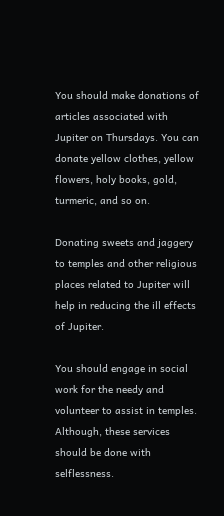You should make donations of articles associated with Jupiter on Thursdays. You can donate yellow clothes, yellow flowers, holy books, gold, turmeric, and so on.

Donating sweets and jaggery to temples and other religious places related to Jupiter will help in reducing the ill effects of Jupiter.

You should engage in social work for the needy and volunteer to assist in temples. Although, these services should be done with selflessness.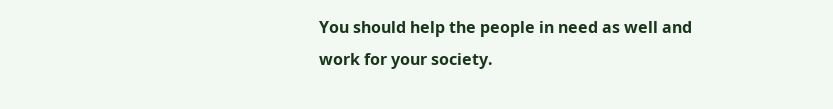You should help the people in need as well and work for your society.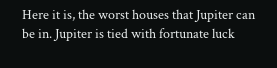Here it is, the worst houses that Jupiter can be in. Jupiter is tied with fortunate luck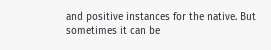and positive instances for the native. But sometimes it can be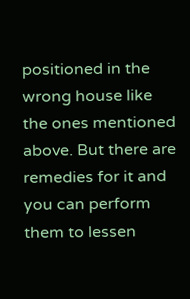positioned in the wrong house like the ones mentioned above. But there are remedies for it and you can perform them to lessen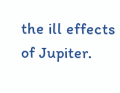the ill effects of Jupiter.